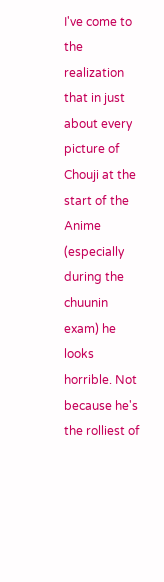I've come to the realization that in just about every picture of Chouji at the start of the Anime (especially during the chuunin exam) he looks horrible. Not because he's the rolliest of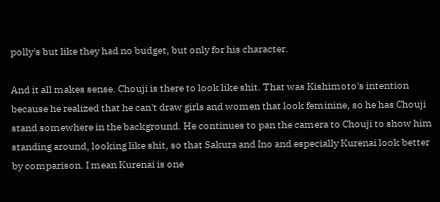polly's but like they had no budget, but only for his character.

And it all makes sense. Chouji is there to look like shit. That was Kishimoto's intention because he realized that he can't draw girls and women that look feminine, so he has Chouji stand somewhere in the background. He continues to pan the camera to Chouji to show him standing around, looking like shit, so that Sakura and Ino and especially Kurenai look better by comparison. I mean Kurenai is one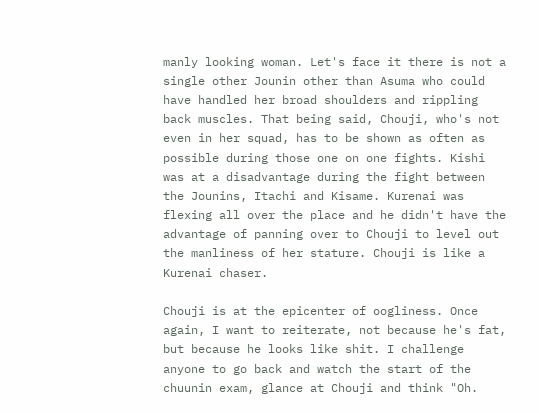manly looking woman. Let's face it there is not a single other Jounin other than Asuma who could have handled her broad shoulders and rippling back muscles. That being said, Chouji, who's not even in her squad, has to be shown as often as possible during those one on one fights. Kishi was at a disadvantage during the fight between the Jounins, Itachi and Kisame. Kurenai was flexing all over the place and he didn't have the advantage of panning over to Chouji to level out the manliness of her stature. Chouji is like a Kurenai chaser.

Chouji is at the epicenter of oogliness. Once again, I want to reiterate, not because he's fat, but because he looks like shit. I challenge anyone to go back and watch the start of the chuunin exam, glance at Chouji and think "Oh.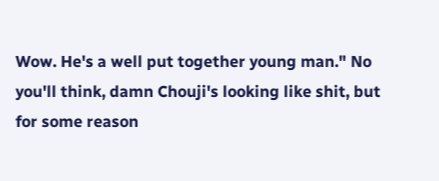Wow. He's a well put together young man." No you'll think, damn Chouji's looking like shit, but for some reason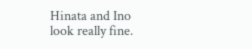Hinata and Ino look really fine.